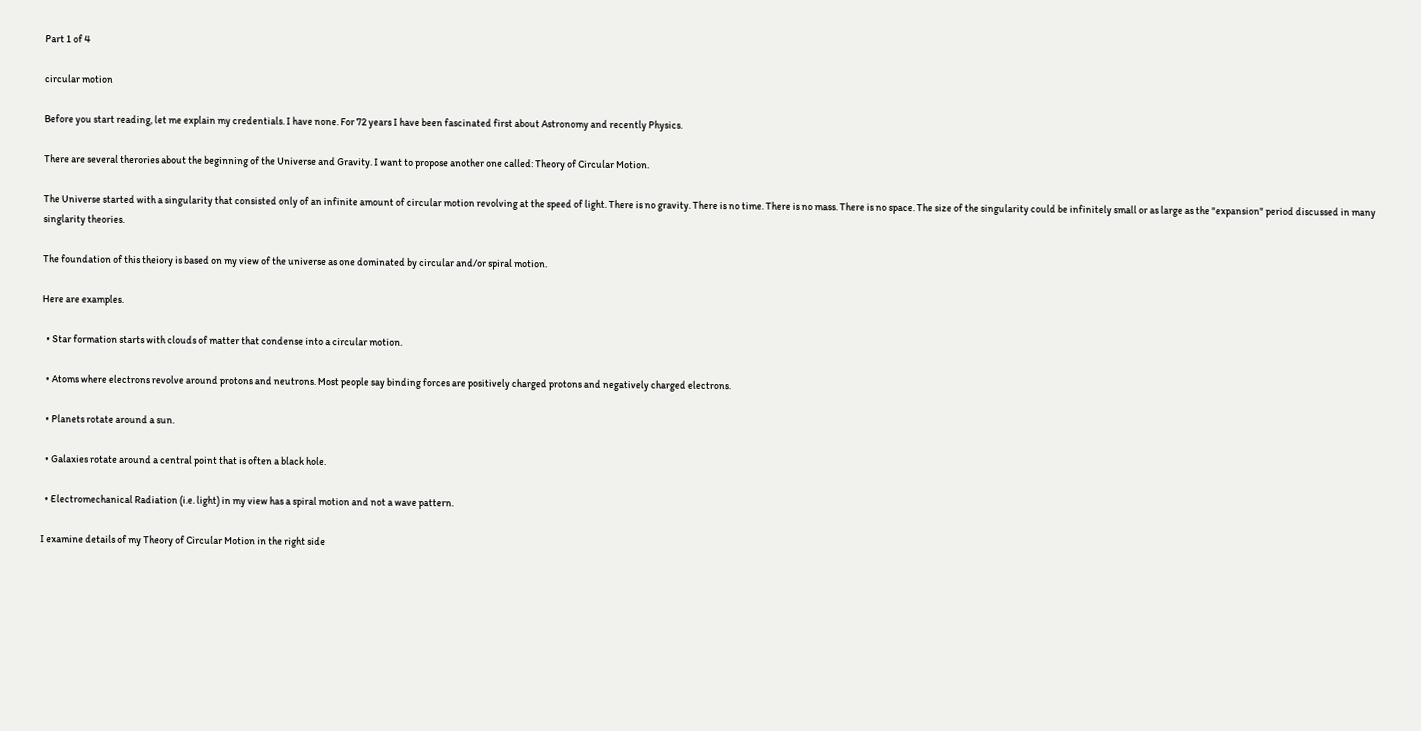Part 1 of 4

circular motion

Before you start reading, let me explain my credentials. I have none. For 72 years I have been fascinated first about Astronomy and recently Physics.

There are several therories about the beginning of the Universe and Gravity. I want to propose another one called: Theory of Circular Motion.

The Universe started with a singularity that consisted only of an infinite amount of circular motion revolving at the speed of light. There is no gravity. There is no time. There is no mass. There is no space. The size of the singularity could be infinitely small or as large as the "expansion" period discussed in many singlarity theories.

The foundation of this theiory is based on my view of the universe as one dominated by circular and/or spiral motion.

Here are examples.

  • Star formation starts with clouds of matter that condense into a circular motion.

  • Atoms where electrons revolve around protons and neutrons. Most people say binding forces are positively charged protons and negatively charged electrons.

  • Planets rotate around a sun.

  • Galaxies rotate around a central point that is often a black hole.

  • Electromechanical Radiation (i.e. light) in my view has a spiral motion and not a wave pattern.

I examine details of my Theory of Circular Motion in the right side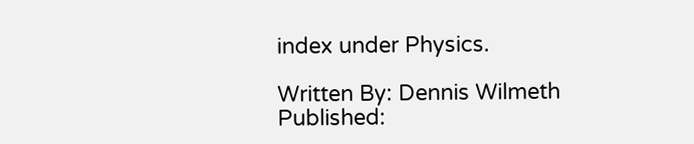index under Physics.

Written By: Dennis Wilmeth
Published: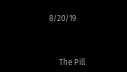8/20/19



     The Pill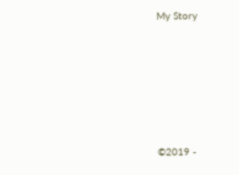My Story







©2019 -